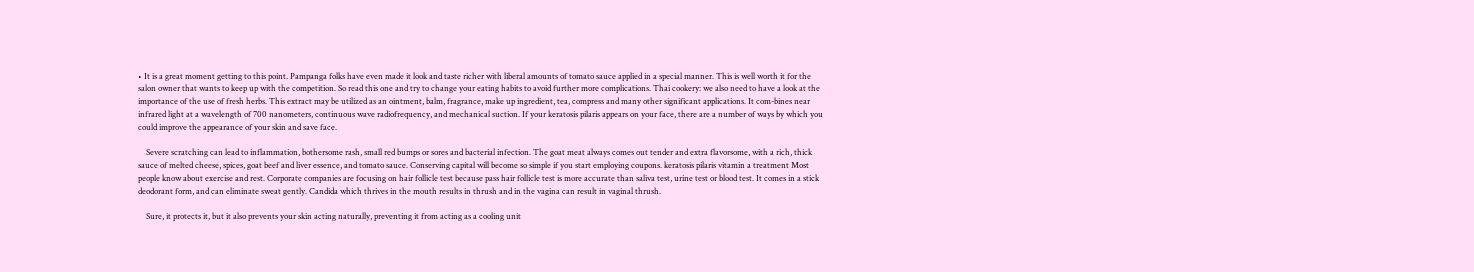• It is a great moment getting to this point. Pampanga folks have even made it look and taste richer with liberal amounts of tomato sauce applied in a special manner. This is well worth it for the salon owner that wants to keep up with the competition. So read this one and try to change your eating habits to avoid further more complications. Thai cookery: we also need to have a look at the importance of the use of fresh herbs. This extract may be utilized as an ointment, balm, fragrance, make up ingredient, tea, compress and many other significant applications. It com-bines near infrared light at a wavelength of 700 nanometers, continuous wave radiofrequency, and mechanical suction. If your keratosis pilaris appears on your face, there are a number of ways by which you could improve the appearance of your skin and save face.

    Severe scratching can lead to inflammation, bothersome rash, small red bumps or sores and bacterial infection. The goat meat always comes out tender and extra flavorsome, with a rich, thick sauce of melted cheese, spices, goat beef and liver essence, and tomato sauce. Conserving capital will become so simple if you start employing coupons. keratosis pilaris vitamin a treatment Most people know about exercise and rest. Corporate companies are focusing on hair follicle test because pass hair follicle test is more accurate than saliva test, urine test or blood test. It comes in a stick deodorant form, and can eliminate sweat gently. Candida which thrives in the mouth results in thrush and in the vagina can result in vaginal thrush.

    Sure, it protects it, but it also prevents your skin acting naturally, preventing it from acting as a cooling unit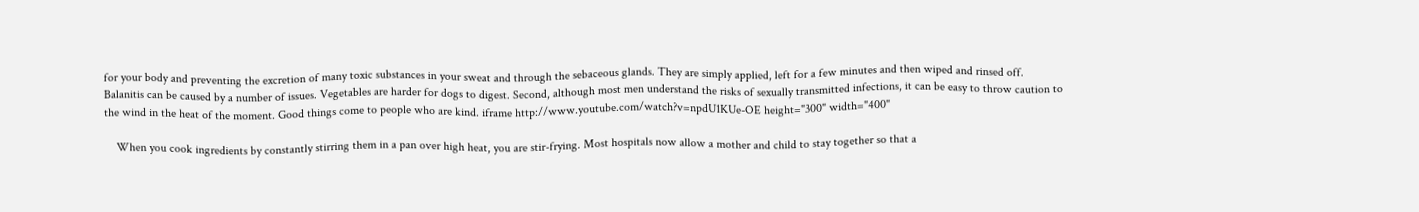for your body and preventing the excretion of many toxic substances in your sweat and through the sebaceous glands. They are simply applied, left for a few minutes and then wiped and rinsed off. Balanitis can be caused by a number of issues. Vegetables are harder for dogs to digest. Second, although most men understand the risks of sexually transmitted infections, it can be easy to throw caution to the wind in the heat of the moment. Good things come to people who are kind. iframe http://www.youtube.com/watch?v=npdU1KUe-OE height="300" width="400"

    When you cook ingredients by constantly stirring them in a pan over high heat, you are stir-frying. Most hospitals now allow a mother and child to stay together so that a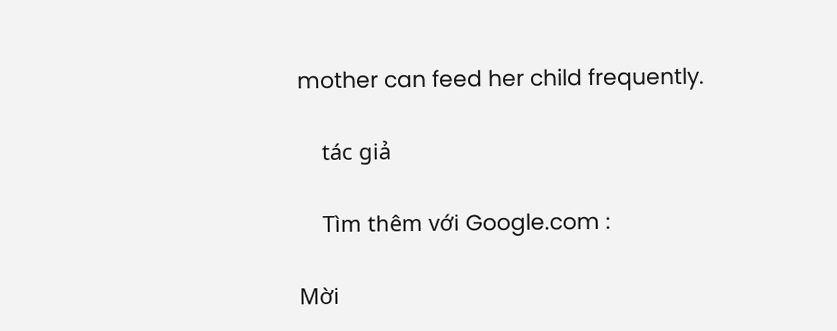mother can feed her child frequently.

    tác giả

    Tìm thêm với Google.com :

Mời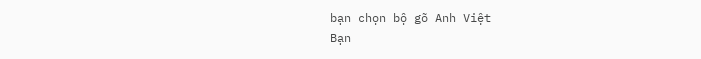bạn chọn bộ gõ Anh Việt
Bạn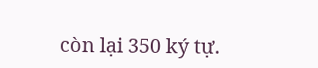còn lại 350 ký tự.